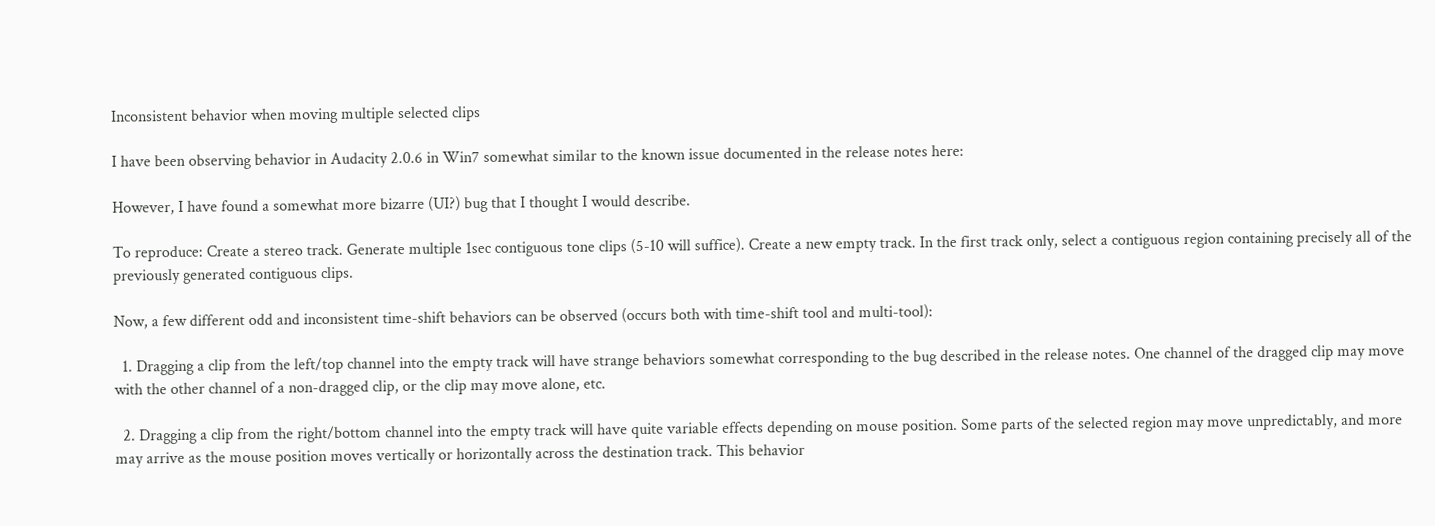Inconsistent behavior when moving multiple selected clips

I have been observing behavior in Audacity 2.0.6 in Win7 somewhat similar to the known issue documented in the release notes here:

However, I have found a somewhat more bizarre (UI?) bug that I thought I would describe.

To reproduce: Create a stereo track. Generate multiple 1sec contiguous tone clips (5-10 will suffice). Create a new empty track. In the first track only, select a contiguous region containing precisely all of the previously generated contiguous clips.

Now, a few different odd and inconsistent time-shift behaviors can be observed (occurs both with time-shift tool and multi-tool):

  1. Dragging a clip from the left/top channel into the empty track will have strange behaviors somewhat corresponding to the bug described in the release notes. One channel of the dragged clip may move with the other channel of a non-dragged clip, or the clip may move alone, etc.

  2. Dragging a clip from the right/bottom channel into the empty track will have quite variable effects depending on mouse position. Some parts of the selected region may move unpredictably, and more may arrive as the mouse position moves vertically or horizontally across the destination track. This behavior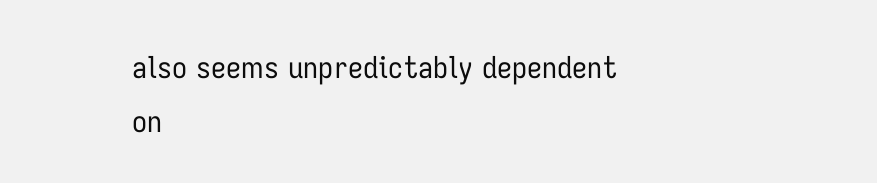also seems unpredictably dependent on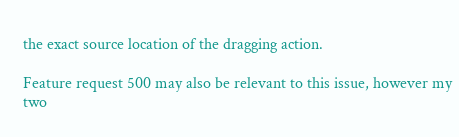the exact source location of the dragging action.

Feature request 500 may also be relevant to this issue, however my two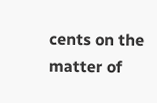cents on the matter of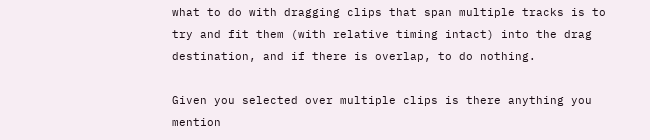what to do with dragging clips that span multiple tracks is to try and fit them (with relative timing intact) into the drag destination, and if there is overlap, to do nothing.

Given you selected over multiple clips is there anything you mention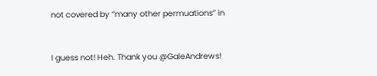not covered by “many other permuations” in


I guess not! Heh. Thank you @GaleAndrews!